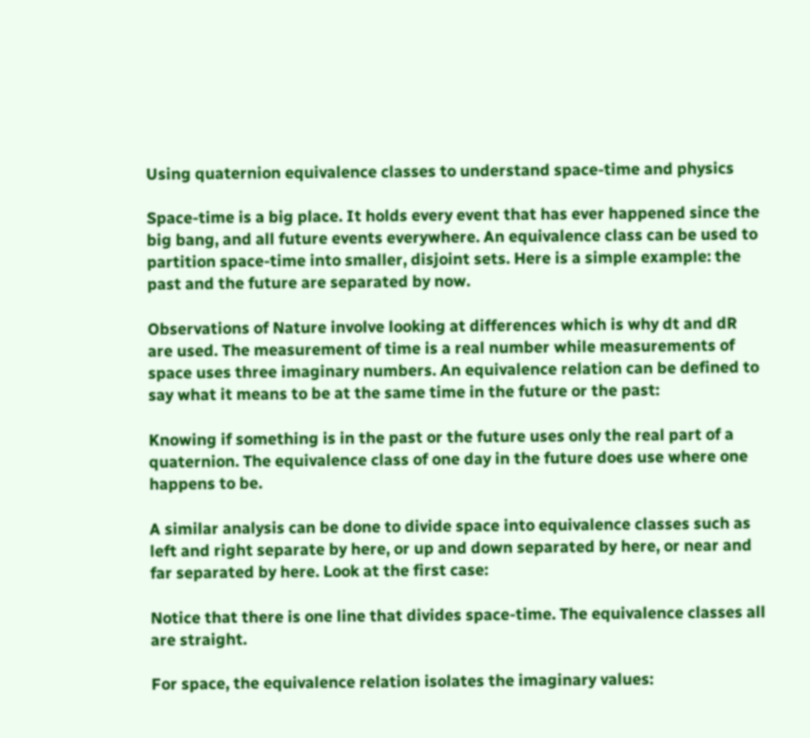Using quaternion equivalence classes to understand space-time and physics

Space-time is a big place. It holds every event that has ever happened since the big bang, and all future events everywhere. An equivalence class can be used to partition space-time into smaller, disjoint sets. Here is a simple example: the past and the future are separated by now.

Observations of Nature involve looking at differences which is why dt and dR are used. The measurement of time is a real number while measurements of space uses three imaginary numbers. An equivalence relation can be defined to say what it means to be at the same time in the future or the past:

Knowing if something is in the past or the future uses only the real part of a quaternion. The equivalence class of one day in the future does use where one happens to be.

A similar analysis can be done to divide space into equivalence classes such as left and right separate by here, or up and down separated by here, or near and far separated by here. Look at the first case:

Notice that there is one line that divides space-time. The equivalence classes all are straight.

For space, the equivalence relation isolates the imaginary values: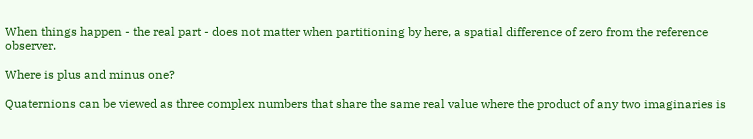When things happen - the real part - does not matter when partitioning by here, a spatial difference of zero from the reference observer.

Where is plus and minus one?

Quaternions can be viewed as three complex numbers that share the same real value where the product of any two imaginaries is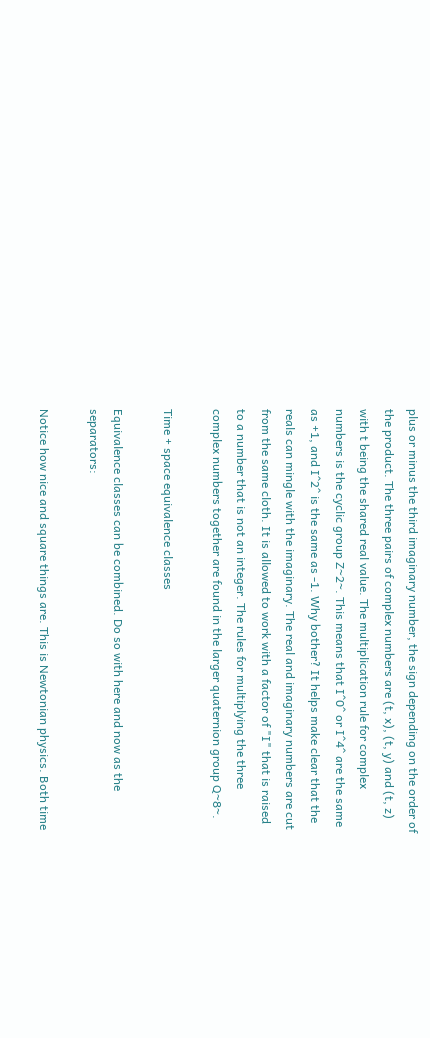plus or minus the third imaginary number, the sign depending on the order of the product. The three pairs of complex numbers are (t, x), (t, y) and (t, z) with t being the shared real value. The multiplication rule for complex numbers is the cyclic group Z~2~. This means that I^0^ or I^4^ are the same as +1, and I^2^ is the same as -1. Why bother? It helps make clear that the reals can mingle with the imaginary. The real and imaginary numbers are cut from the same cloth. It is allowed to work with a factor of "I" that is raised to a number that is not an integer. The rules for multiplying the three complex numbers together are found in the larger quaternion group Q~8~.

Time + space equivalence classes

Equivalence classes can be combined. Do so with here and now as the separators:

Notice how nice and square things are. This is Newtonian physics. Both time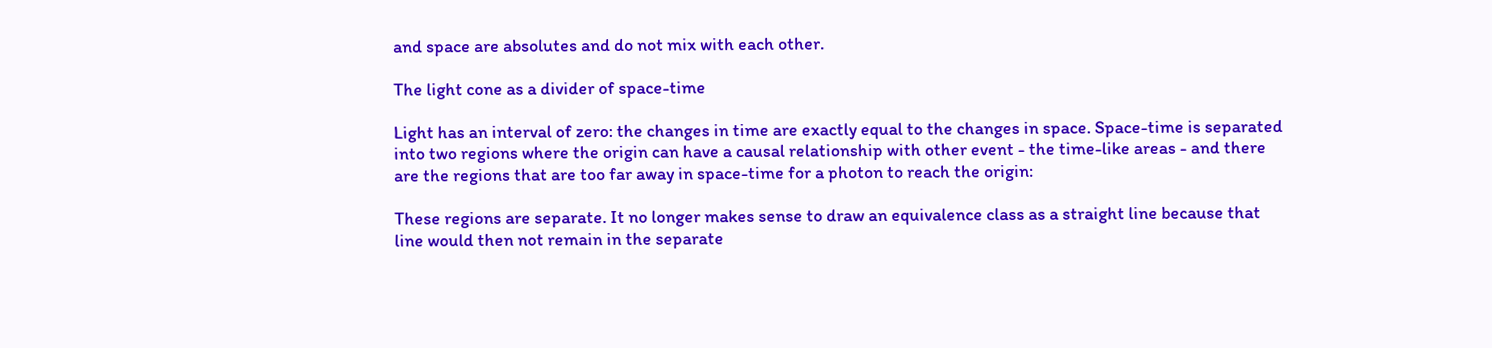and space are absolutes and do not mix with each other.

The light cone as a divider of space-time

Light has an interval of zero: the changes in time are exactly equal to the changes in space. Space-time is separated into two regions where the origin can have a causal relationship with other event - the time-like areas - and there are the regions that are too far away in space-time for a photon to reach the origin:

These regions are separate. It no longer makes sense to draw an equivalence class as a straight line because that line would then not remain in the separate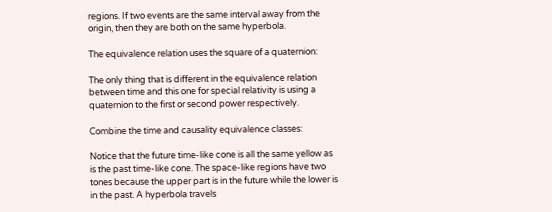regions. If two events are the same interval away from the origin, then they are both on the same hyperbola.

The equivalence relation uses the square of a quaternion:

The only thing that is different in the equivalence relation between time and this one for special relativity is using a quaternion to the first or second power respectively.

Combine the time and causality equivalence classes:

Notice that the future time-like cone is all the same yellow as is the past time-like cone. The space-like regions have two tones because the upper part is in the future while the lower is in the past. A hyperbola travels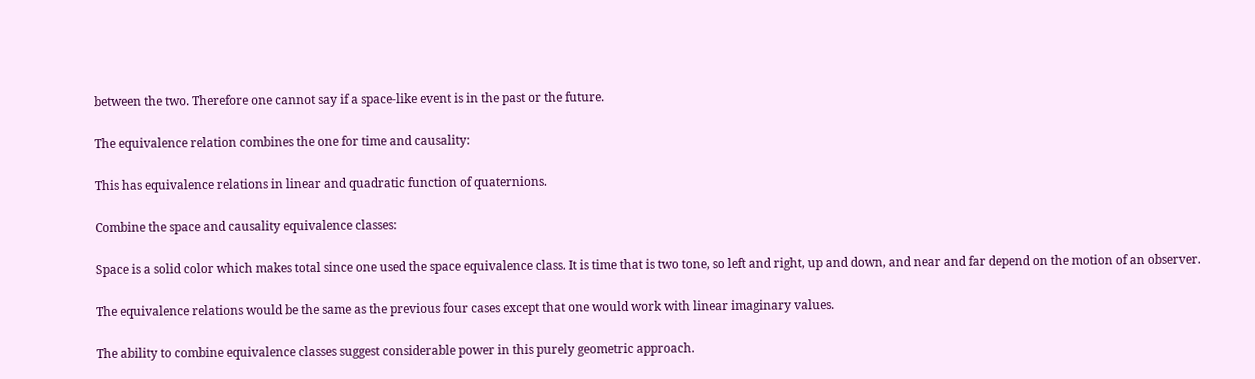between the two. Therefore one cannot say if a space-like event is in the past or the future.

The equivalence relation combines the one for time and causality:

This has equivalence relations in linear and quadratic function of quaternions.

Combine the space and causality equivalence classes:

Space is a solid color which makes total since one used the space equivalence class. It is time that is two tone, so left and right, up and down, and near and far depend on the motion of an observer.

The equivalence relations would be the same as the previous four cases except that one would work with linear imaginary values.

The ability to combine equivalence classes suggest considerable power in this purely geometric approach.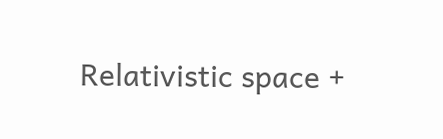Relativistic space +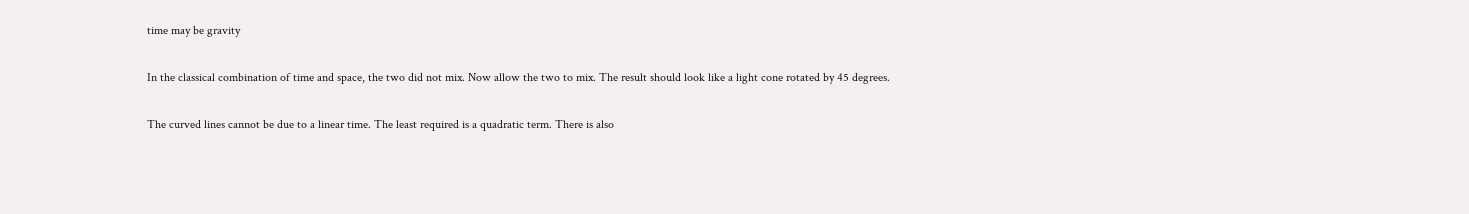time may be gravity

In the classical combination of time and space, the two did not mix. Now allow the two to mix. The result should look like a light cone rotated by 45 degrees.

The curved lines cannot be due to a linear time. The least required is a quadratic term. There is also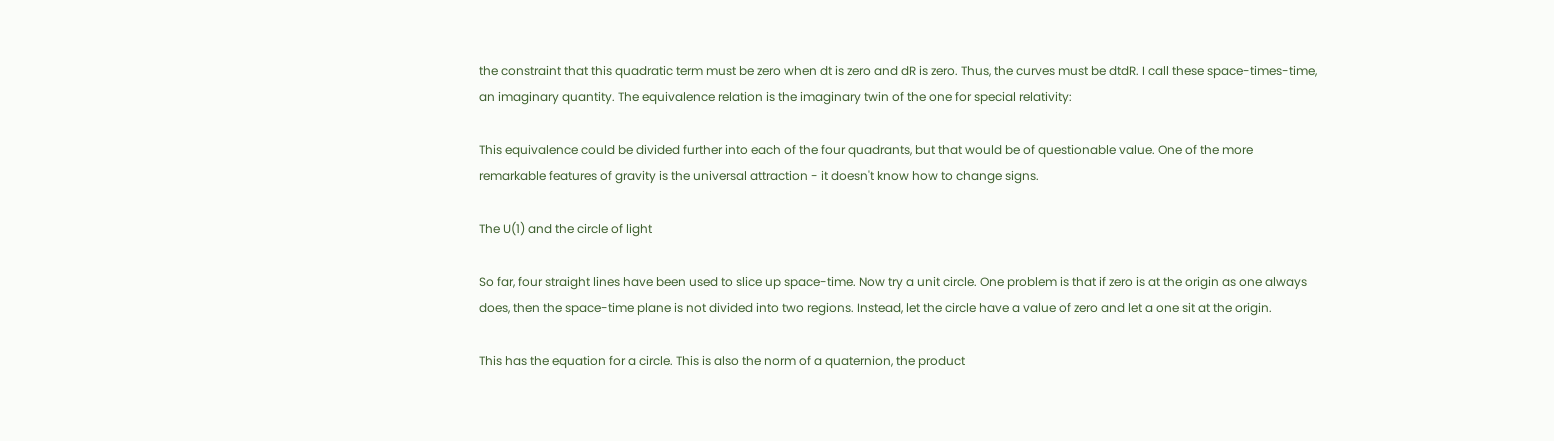the constraint that this quadratic term must be zero when dt is zero and dR is zero. Thus, the curves must be dtdR. I call these space-times-time, an imaginary quantity. The equivalence relation is the imaginary twin of the one for special relativity:

This equivalence could be divided further into each of the four quadrants, but that would be of questionable value. One of the more remarkable features of gravity is the universal attraction - it doesn't know how to change signs.

The U(1) and the circle of light

So far, four straight lines have been used to slice up space-time. Now try a unit circle. One problem is that if zero is at the origin as one always does, then the space-time plane is not divided into two regions. Instead, let the circle have a value of zero and let a one sit at the origin.

This has the equation for a circle. This is also the norm of a quaternion, the product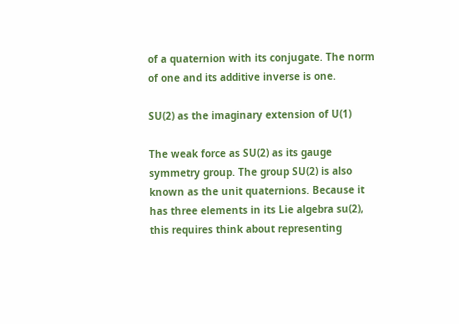of a quaternion with its conjugate. The norm of one and its additive inverse is one.

SU(2) as the imaginary extension of U(1)

The weak force as SU(2) as its gauge symmetry group. The group SU(2) is also known as the unit quaternions. Because it has three elements in its Lie algebra su(2), this requires think about representing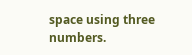space using three numbers.